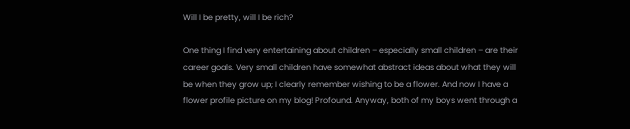Will I be pretty, will I be rich?

One thing I find very entertaining about children – especially small children – are their career goals. Very small children have somewhat abstract ideas about what they will be when they grow up; I clearly remember wishing to be a flower. And now I have a flower profile picture on my blog! Profound. Anyway, both of my boys went through a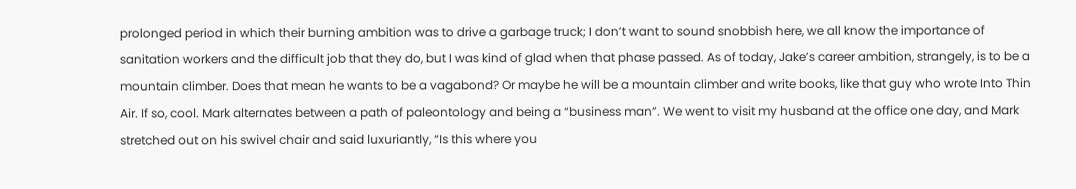prolonged period in which their burning ambition was to drive a garbage truck; I don’t want to sound snobbish here, we all know the importance of sanitation workers and the difficult job that they do, but I was kind of glad when that phase passed. As of today, Jake’s career ambition, strangely, is to be a mountain climber. Does that mean he wants to be a vagabond? Or maybe he will be a mountain climber and write books, like that guy who wrote Into Thin Air. If so, cool. Mark alternates between a path of paleontology and being a “business man”. We went to visit my husband at the office one day, and Mark stretched out on his swivel chair and said luxuriantly, “Is this where you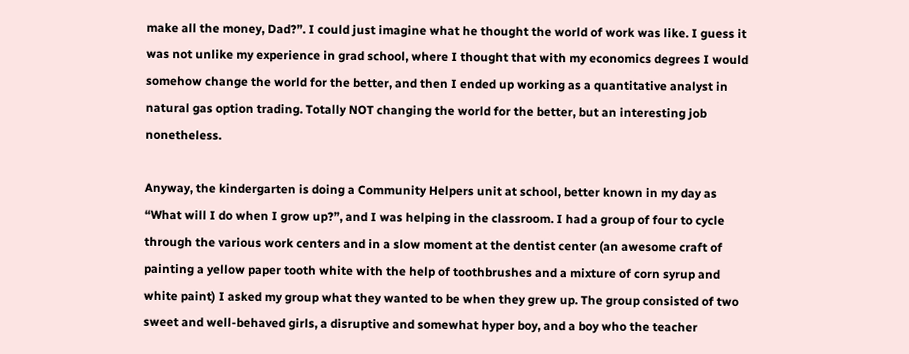make all the money, Dad?”. I could just imagine what he thought the world of work was like. I guess it was not unlike my experience in grad school, where I thought that with my economics degrees I would somehow change the world for the better, and then I ended up working as a quantitative analyst in natural gas option trading. Totally NOT changing the world for the better, but an interesting job nonetheless.

Anyway, the kindergarten is doing a Community Helpers unit at school, better known in my day as “What will I do when I grow up?”, and I was helping in the classroom. I had a group of four to cycle through the various work centers and in a slow moment at the dentist center (an awesome craft of painting a yellow paper tooth white with the help of toothbrushes and a mixture of corn syrup and white paint) I asked my group what they wanted to be when they grew up. The group consisted of two sweet and well-behaved girls, a disruptive and somewhat hyper boy, and a boy who the teacher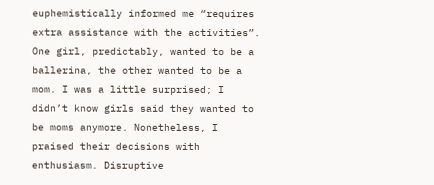euphemistically informed me “requires extra assistance with the activities”. One girl, predictably, wanted to be a ballerina, the other wanted to be a mom. I was a little surprised; I didn’t know girls said they wanted to be moms anymore. Nonetheless, I praised their decisions with enthusiasm. Disruptive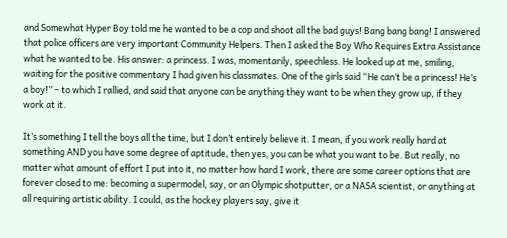and Somewhat Hyper Boy told me he wanted to be a cop and shoot all the bad guys! Bang bang bang! I answered that police officers are very important Community Helpers. Then I asked the Boy Who Requires Extra Assistance what he wanted to be. His answer: a princess. I was, momentarily, speechless. He looked up at me, smiling, waiting for the positive commentary I had given his classmates. One of the girls said “He can’t be a princess! He’s a boy!” – to which I rallied, and said that anyone can be anything they want to be when they grow up, if they work at it.

It’s something I tell the boys all the time, but I don’t entirely believe it. I mean, if you work really hard at something AND you have some degree of aptitude, then yes, you can be what you want to be. But really, no matter what amount of effort I put into it, no matter how hard I work, there are some career options that are forever closed to me: becoming a supermodel, say, or an Olympic shotputter, or a NASA scientist, or anything at all requiring artistic ability. I could, as the hockey players say, give it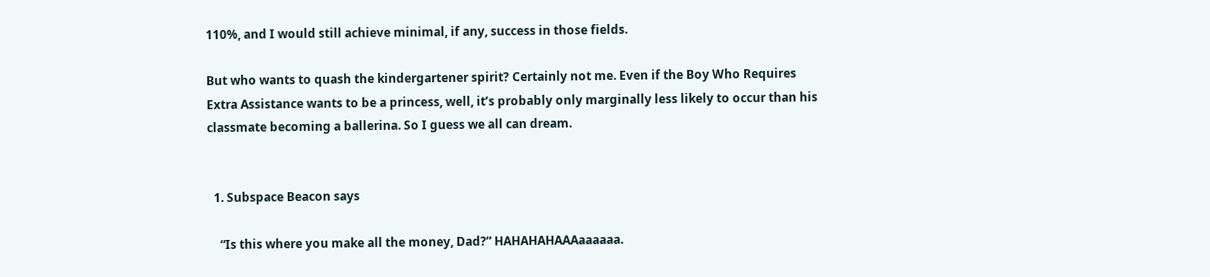110%, and I would still achieve minimal, if any, success in those fields.

But who wants to quash the kindergartener spirit? Certainly not me. Even if the Boy Who Requires Extra Assistance wants to be a princess, well, it’s probably only marginally less likely to occur than his classmate becoming a ballerina. So I guess we all can dream.


  1. Subspace Beacon says

    “Is this where you make all the money, Dad?” HAHAHAHAAAaaaaaa.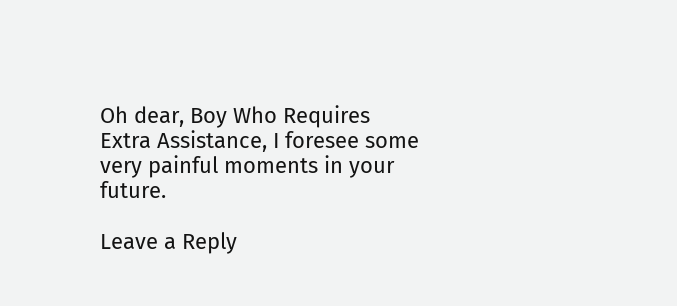Oh dear, Boy Who Requires Extra Assistance, I foresee some very painful moments in your future.

Leave a Reply